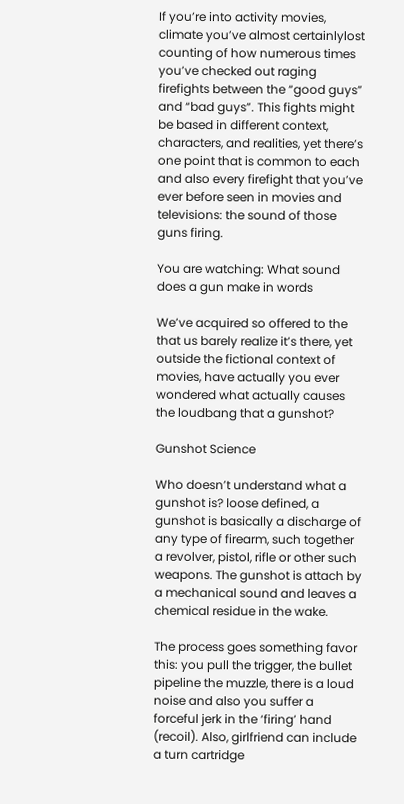If you’re into activity movies, climate you’ve almost certainlylost counting of how numerous times you’ve checked out raging firefights between the “good guys” and “bad guys”. This fights might be based in different context, characters, and realities, yet there’s one point that is common to each and also every firefight that you’ve ever before seen in movies and televisions: the sound of those guns firing.

You are watching: What sound does a gun make in words

We’ve acquired so offered to the that us barely realize it’s there, yet outside the fictional context of movies, have actually you ever wondered what actually causes the loudbang that a gunshot?

Gunshot Science

Who doesn’t understand what a gunshot is? loose defined, a gunshot is basically a discharge of any type of firearm, such together a revolver, pistol, rifle or other such weapons. The gunshot is attach by a mechanical sound and leaves a chemical residue in the wake.

The process goes something favor this: you pull the trigger, the bullet pipeline the muzzle, there is a loud noise and also you suffer a forceful jerk in the ‘firing’ hand (recoil). Also, girlfriend can include a turn cartridge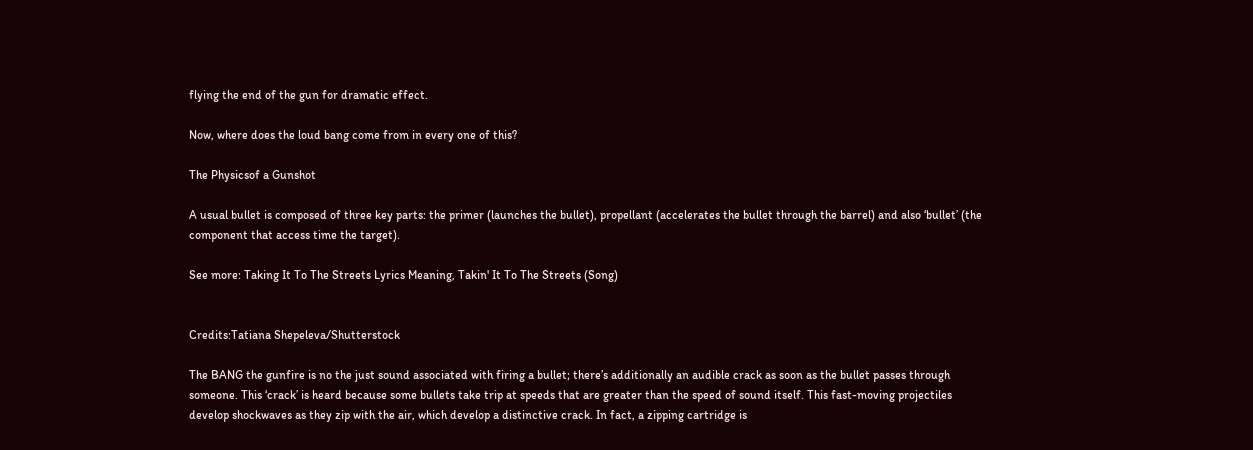flying the end of the gun for dramatic effect.

Now, where does the loud bang come from in every one of this?

The Physicsof a Gunshot

A usual bullet is composed of three key parts: the primer (launches the bullet), propellant (accelerates the bullet through the barrel) and also ‘bullet’ (the component that access time the target).

See more: Taking It To The Streets Lyrics Meaning, Takin' It To The Streets (Song)


Credits:Tatiana Shepeleva/Shutterstock

The BANG the gunfire is no the just sound associated with firing a bullet; there’s additionally an audible crack as soon as the bullet passes through someone. This ‘crack’ is heard because some bullets take trip at speeds that are greater than the speed of sound itself. This fast-moving projectiles develop shockwaves as they zip with the air, which develop a distinctive crack. In fact, a zipping cartridge is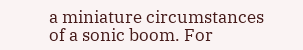a miniature circumstances of a sonic boom. For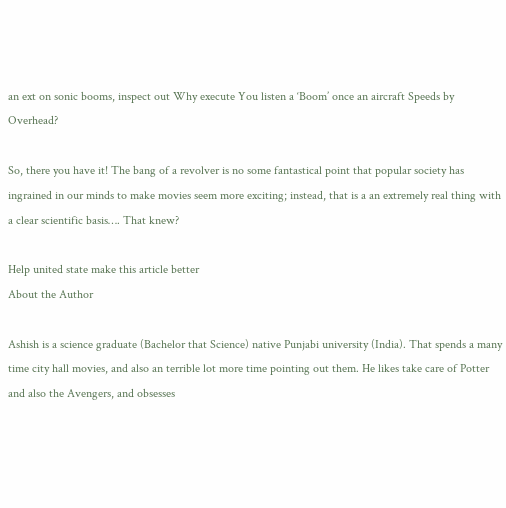an ext on sonic booms, inspect out Why execute You listen a ‘Boom’ once an aircraft Speeds by Overhead?

So, there you have it! The bang of a revolver is no some fantastical point that popular society has ingrained in our minds to make movies seem more exciting; instead, that is a an extremely real thing with a clear scientific basis…. That knew?

Help united state make this article better
About the Author

Ashish is a science graduate (Bachelor that Science) native Punjabi university (India). That spends a many time city hall movies, and also an terrible lot more time pointing out them. He likes take care of Potter and also the Avengers, and obsesses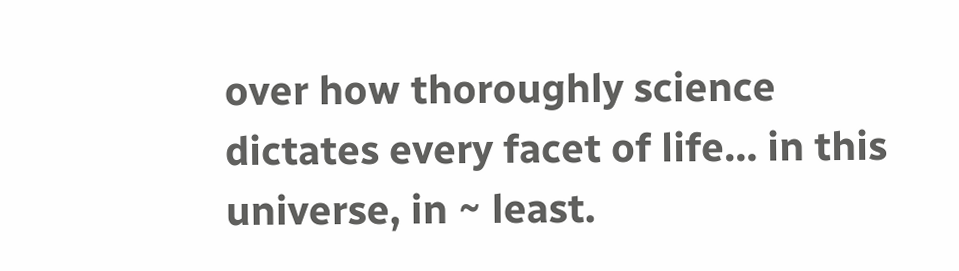over how thoroughly science dictates every facet of life… in this universe, in ~ least.